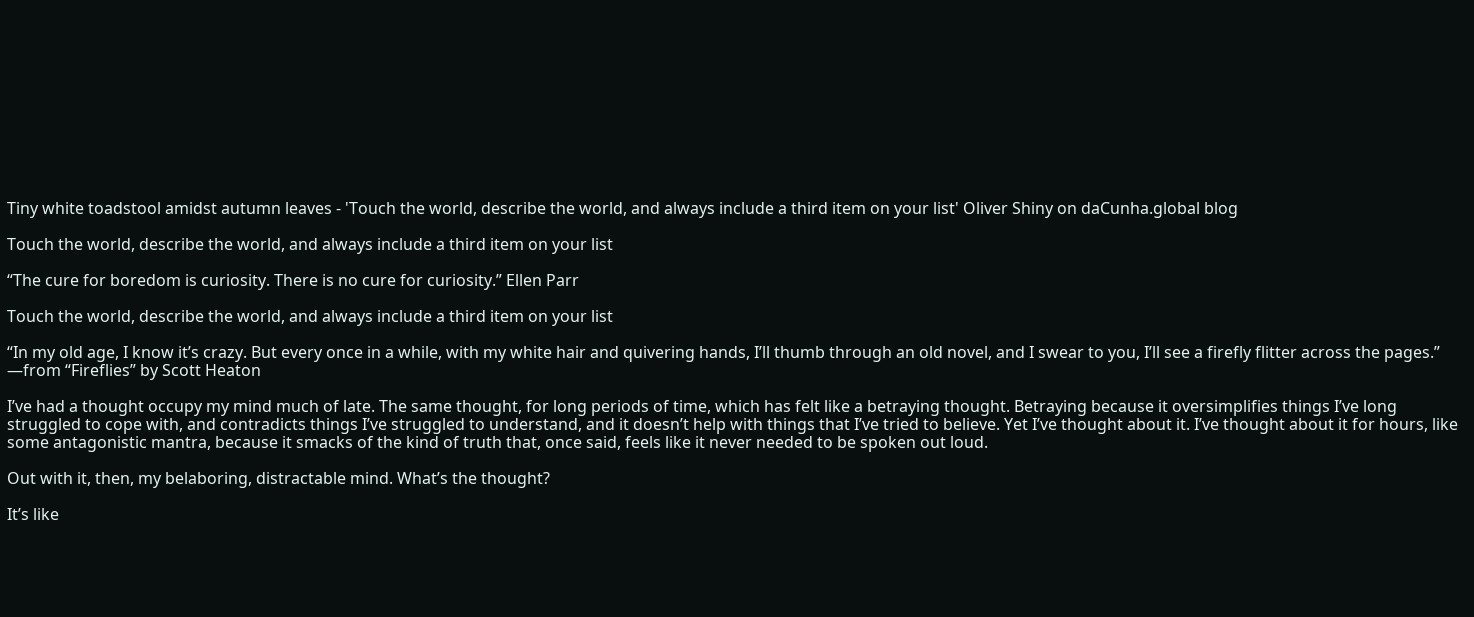Tiny white toadstool amidst autumn leaves - 'Touch the world, describe the world, and always include a third item on your list' Oliver Shiny on daCunha.global blog

Touch the world, describe the world, and always include a third item on your list

“The cure for boredom is curiosity. There is no cure for curiosity.” Ellen Parr

Touch the world, describe the world, and always include a third item on your list

“In my old age, I know it’s crazy. But every once in a while, with my white hair and quivering hands, I’ll thumb through an old novel, and I swear to you, I’ll see a firefly flitter across the pages.”
—from “Fireflies” by Scott Heaton

I’ve had a thought occupy my mind much of late. The same thought, for long periods of time, which has felt like a betraying thought. Betraying because it oversimplifies things I’ve long struggled to cope with, and contradicts things I’ve struggled to understand, and it doesn’t help with things that I’ve tried to believe. Yet I’ve thought about it. I’ve thought about it for hours, like some antagonistic mantra, because it smacks of the kind of truth that, once said, feels like it never needed to be spoken out loud.

Out with it, then, my belaboring, distractable mind. What’s the thought?

It’s like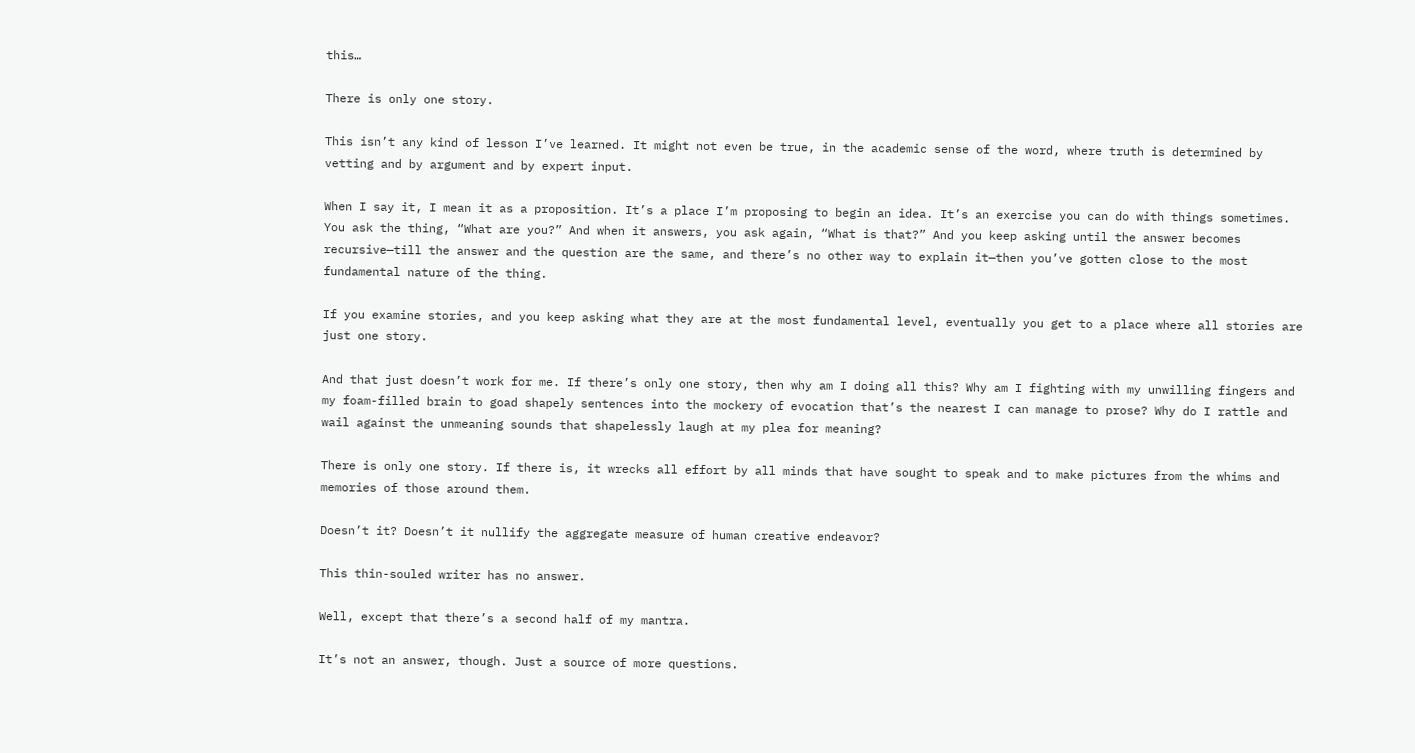this…

There is only one story.

This isn’t any kind of lesson I’ve learned. It might not even be true, in the academic sense of the word, where truth is determined by vetting and by argument and by expert input.

When I say it, I mean it as a proposition. It’s a place I’m proposing to begin an idea. It’s an exercise you can do with things sometimes. You ask the thing, “What are you?” And when it answers, you ask again, “What is that?” And you keep asking until the answer becomes recursive—till the answer and the question are the same, and there’s no other way to explain it—then you’ve gotten close to the most fundamental nature of the thing.

If you examine stories, and you keep asking what they are at the most fundamental level, eventually you get to a place where all stories are just one story.

And that just doesn’t work for me. If there’s only one story, then why am I doing all this? Why am I fighting with my unwilling fingers and my foam-filled brain to goad shapely sentences into the mockery of evocation that’s the nearest I can manage to prose? Why do I rattle and wail against the unmeaning sounds that shapelessly laugh at my plea for meaning?

There is only one story. If there is, it wrecks all effort by all minds that have sought to speak and to make pictures from the whims and memories of those around them.

Doesn’t it? Doesn’t it nullify the aggregate measure of human creative endeavor?

This thin-souled writer has no answer.

Well, except that there’s a second half of my mantra.

It’s not an answer, though. Just a source of more questions.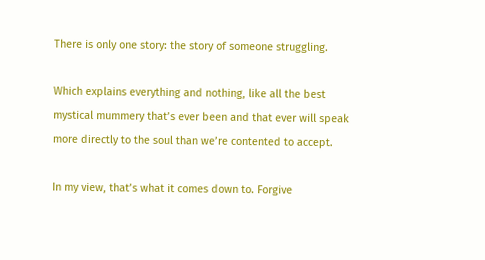There is only one story: the story of someone struggling.

Which explains everything and nothing, like all the best mystical mummery that’s ever been and that ever will speak more directly to the soul than we’re contented to accept.

In my view, that’s what it comes down to. Forgive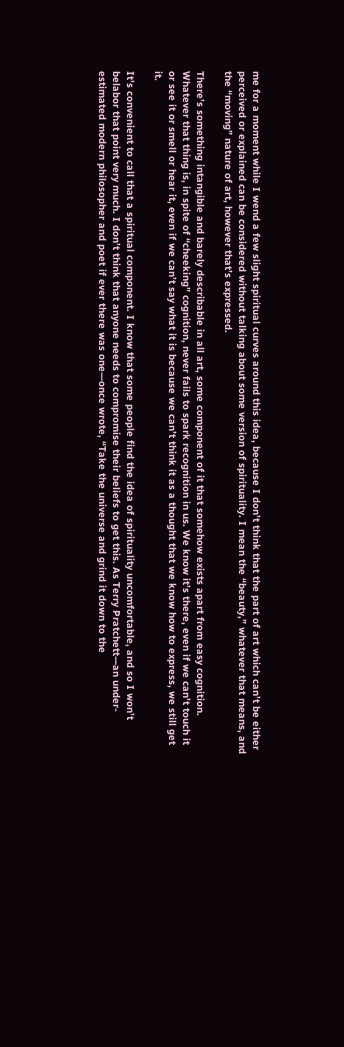me for a moment while I wend a few slight spiritual curves around this idea, because I don’t think that the part of art which can’t be either perceived or explained can be considered without talking about some version of spirituality. I mean the “beauty,” whatever that means, and the “moving” nature of art, however that’s expressed.

There’s something intangible and barely describable in all art, some component of it that somehow exists apart from easy cognition. Whatever that thing is, in spite of “cheeking” cognition, never fails to spark recognition in us. We know it’s there, even if we can’t touch it or see it or smell or hear it, even if we can’t say what it is because we can’t think it as a thought that we know how to express, we still get it.

It’s convenient to call that a spiritual component. I know that some people find the idea of spirituality uncomfortable, and so I won’t belabor that point very much. I don’t think that anyone needs to compromise their beliefs to get this. As Terry Pratchett—an under-estimated modern philosopher and poet if ever there was one—once wrote, “Take the universe and grind it down to the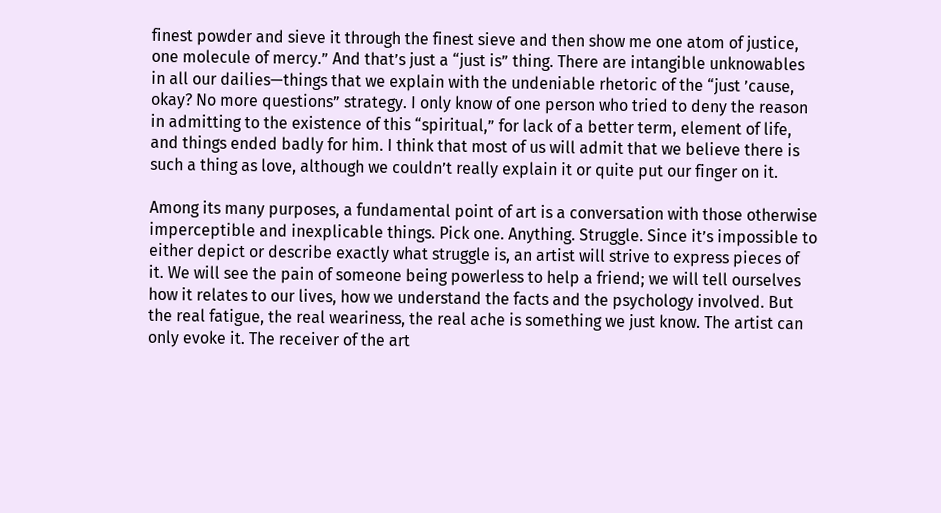finest powder and sieve it through the finest sieve and then show me one atom of justice, one molecule of mercy.” And that’s just a “just is” thing. There are intangible unknowables in all our dailies—things that we explain with the undeniable rhetoric of the “just ’cause, okay? No more questions” strategy. I only know of one person who tried to deny the reason in admitting to the existence of this “spiritual,” for lack of a better term, element of life, and things ended badly for him. I think that most of us will admit that we believe there is such a thing as love, although we couldn’t really explain it or quite put our finger on it.

Among its many purposes, a fundamental point of art is a conversation with those otherwise imperceptible and inexplicable things. Pick one. Anything. Struggle. Since it’s impossible to either depict or describe exactly what struggle is, an artist will strive to express pieces of it. We will see the pain of someone being powerless to help a friend; we will tell ourselves how it relates to our lives, how we understand the facts and the psychology involved. But the real fatigue, the real weariness, the real ache is something we just know. The artist can only evoke it. The receiver of the art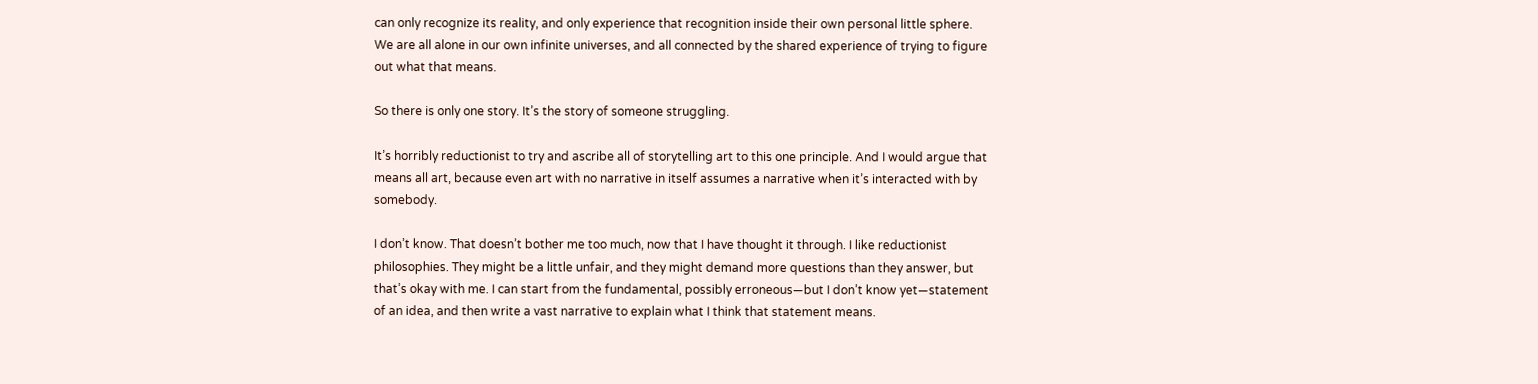can only recognize its reality, and only experience that recognition inside their own personal little sphere. We are all alone in our own infinite universes, and all connected by the shared experience of trying to figure out what that means.

So there is only one story. It’s the story of someone struggling.

It’s horribly reductionist to try and ascribe all of storytelling art to this one principle. And I would argue that means all art, because even art with no narrative in itself assumes a narrative when it’s interacted with by somebody.

I don’t know. That doesn’t bother me too much, now that I have thought it through. I like reductionist philosophies. They might be a little unfair, and they might demand more questions than they answer, but that’s okay with me. I can start from the fundamental, possibly erroneous—but I don’t know yet—statement of an idea, and then write a vast narrative to explain what I think that statement means.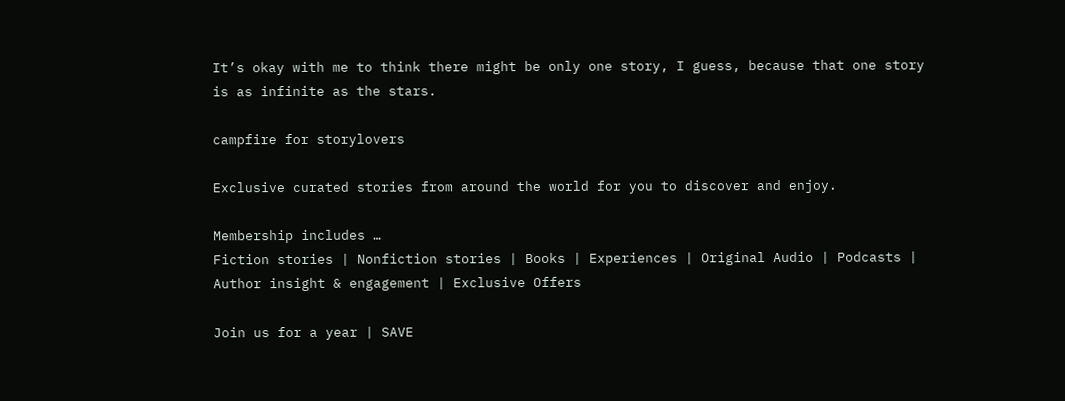It’s okay with me to think there might be only one story, I guess, because that one story is as infinite as the stars.

campfire for storylovers

Exclusive curated stories from around the world for you to discover and enjoy.

Membership includes …
Fiction stories | Nonfiction stories | Books | Experiences | Original Audio | Podcasts |
Author insight & engagement | Exclusive Offers

Join us for a year | SAVE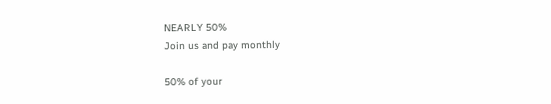NEARLY 50%
Join us and pay monthly

50% of your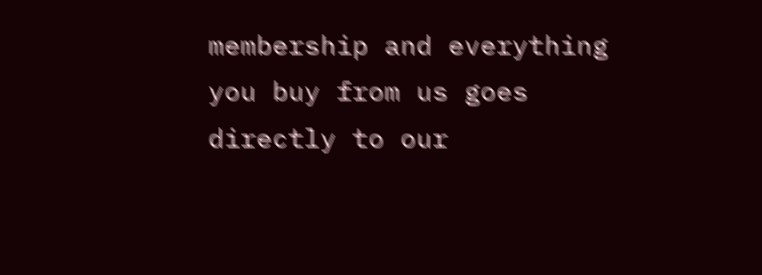membership and everything you buy from us goes directly to our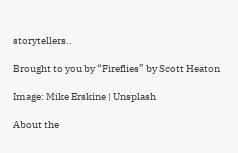storytellers..

Brought to you by “Fireflies” by Scott Heaton

Image: Mike Erskine | Unsplash

About the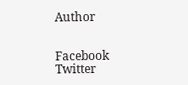Author


Facebook Twitter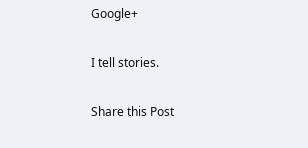Google+

I tell stories.

Share this Post